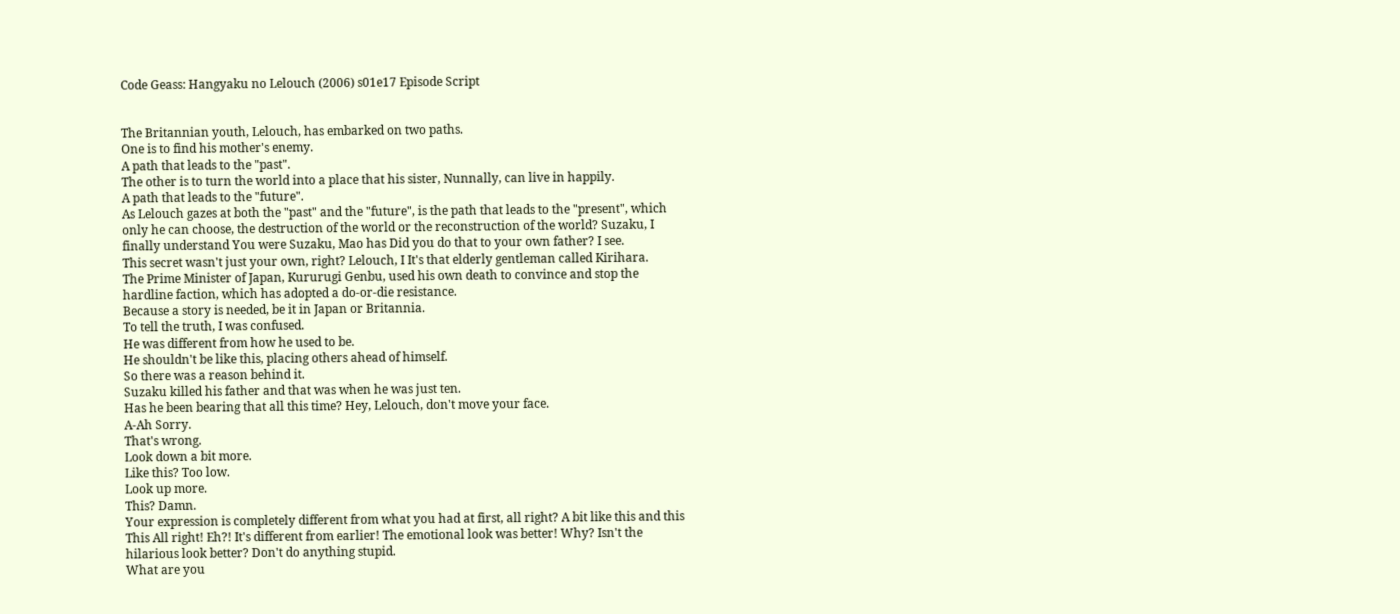Code Geass: Hangyaku no Lelouch (2006) s01e17 Episode Script


The Britannian youth, Lelouch, has embarked on two paths.
One is to find his mother's enemy.
A path that leads to the "past".
The other is to turn the world into a place that his sister, Nunnally, can live in happily.
A path that leads to the "future".
As Lelouch gazes at both the "past" and the "future", is the path that leads to the "present", which only he can choose, the destruction of the world or the reconstruction of the world? Suzaku, I finally understand You were Suzaku, Mao has Did you do that to your own father? I see.
This secret wasn't just your own, right? Lelouch, I It's that elderly gentleman called Kirihara.
The Prime Minister of Japan, Kururugi Genbu, used his own death to convince and stop the hardline faction, which has adopted a do-or-die resistance.
Because a story is needed, be it in Japan or Britannia.
To tell the truth, I was confused.
He was different from how he used to be.
He shouldn't be like this, placing others ahead of himself.
So there was a reason behind it.
Suzaku killed his father and that was when he was just ten.
Has he been bearing that all this time? Hey, Lelouch, don't move your face.
A-Ah Sorry.
That's wrong.
Look down a bit more.
Like this? Too low.
Look up more.
This? Damn.
Your expression is completely different from what you had at first, all right? A bit like this and this This All right! Eh?! It's different from earlier! The emotional look was better! Why? Isn't the hilarious look better? Don't do anything stupid.
What are you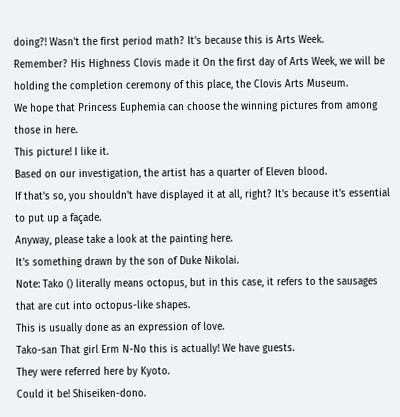doing?! Wasn't the first period math? It's because this is Arts Week.
Remember? His Highness Clovis made it On the first day of Arts Week, we will be holding the completion ceremony of this place, the Clovis Arts Museum.
We hope that Princess Euphemia can choose the winning pictures from among those in here.
This picture! I like it.
Based on our investigation, the artist has a quarter of Eleven blood.
If that's so, you shouldn't have displayed it at all, right? It's because it's essential to put up a façade.
Anyway, please take a look at the painting here.
It's something drawn by the son of Duke Nikolai.
Note: Tako () literally means octopus, but in this case, it refers to the sausages that are cut into octopus-like shapes.
This is usually done as an expression of love.
Tako-san That girl Erm N-No this is actually! We have guests.
They were referred here by Kyoto.
Could it be! Shiseiken-dono.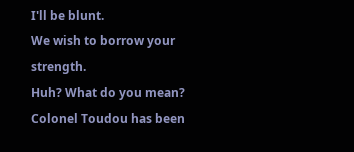I'll be blunt.
We wish to borrow your strength.
Huh? What do you mean? Colonel Toudou has been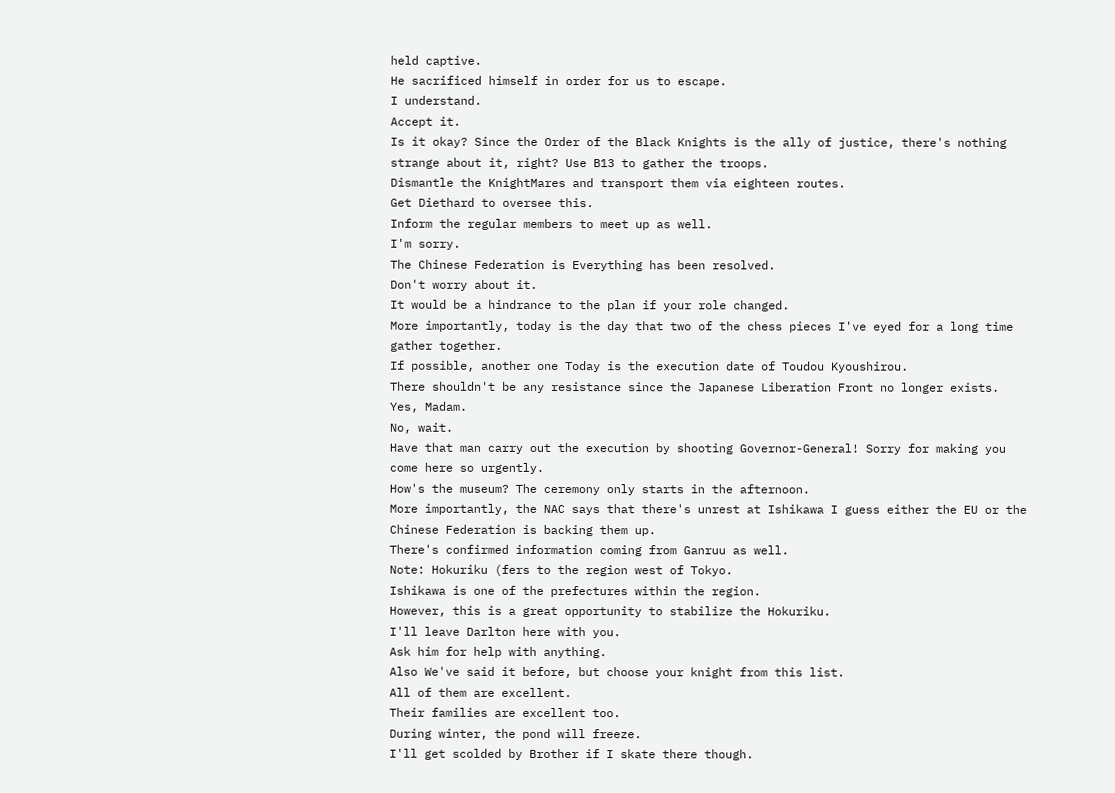held captive.
He sacrificed himself in order for us to escape.
I understand.
Accept it.
Is it okay? Since the Order of the Black Knights is the ally of justice, there's nothing strange about it, right? Use B13 to gather the troops.
Dismantle the KnightMares and transport them via eighteen routes.
Get Diethard to oversee this.
Inform the regular members to meet up as well.
I'm sorry.
The Chinese Federation is Everything has been resolved.
Don't worry about it.
It would be a hindrance to the plan if your role changed.
More importantly, today is the day that two of the chess pieces I've eyed for a long time gather together.
If possible, another one Today is the execution date of Toudou Kyoushirou.
There shouldn't be any resistance since the Japanese Liberation Front no longer exists.
Yes, Madam.
No, wait.
Have that man carry out the execution by shooting Governor-General! Sorry for making you come here so urgently.
How's the museum? The ceremony only starts in the afternoon.
More importantly, the NAC says that there's unrest at Ishikawa I guess either the EU or the Chinese Federation is backing them up.
There's confirmed information coming from Ganruu as well.
Note: Hokuriku (fers to the region west of Tokyo.
Ishikawa is one of the prefectures within the region.
However, this is a great opportunity to stabilize the Hokuriku.
I'll leave Darlton here with you.
Ask him for help with anything.
Also We've said it before, but choose your knight from this list.
All of them are excellent.
Their families are excellent too.
During winter, the pond will freeze.
I'll get scolded by Brother if I skate there though.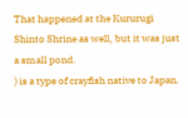That happened at the Kururugi Shinto Shrine as well, but it was just a small pond.
) is a type of crayfish native to Japan.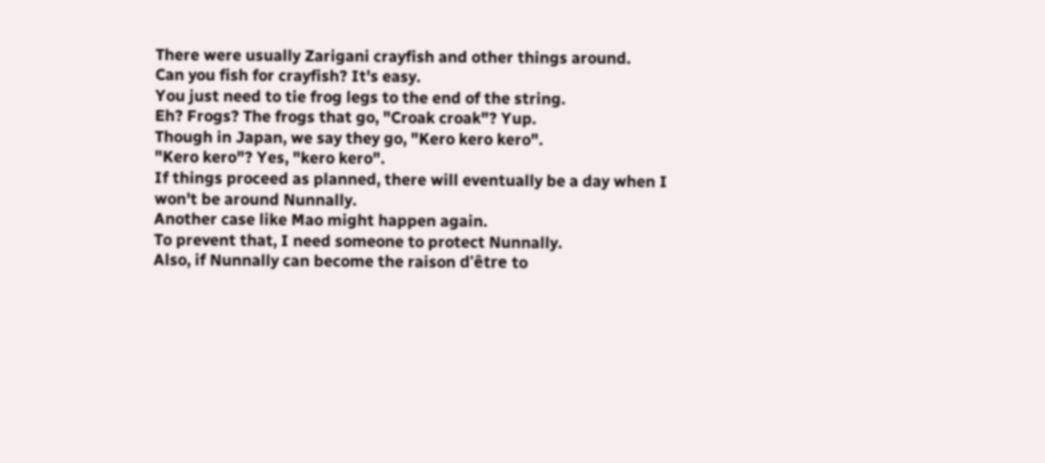There were usually Zarigani crayfish and other things around.
Can you fish for crayfish? It's easy.
You just need to tie frog legs to the end of the string.
Eh? Frogs? The frogs that go, "Croak croak"? Yup.
Though in Japan, we say they go, "Kero kero kero".
"Kero kero"? Yes, "kero kero".
If things proceed as planned, there will eventually be a day when I won't be around Nunnally.
Another case like Mao might happen again.
To prevent that, I need someone to protect Nunnally.
Also, if Nunnally can become the raison d'être to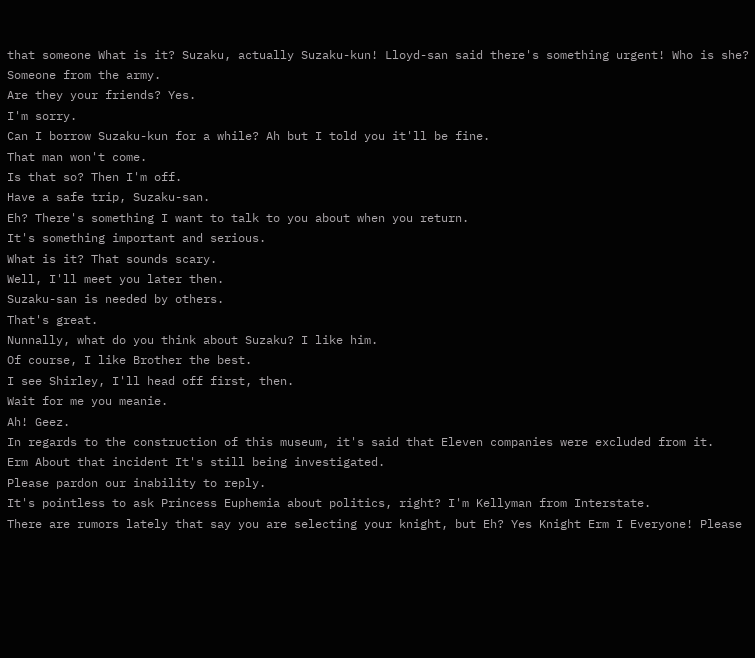that someone What is it? Suzaku, actually Suzaku-kun! Lloyd-san said there's something urgent! Who is she? Someone from the army.
Are they your friends? Yes.
I'm sorry.
Can I borrow Suzaku-kun for a while? Ah but I told you it'll be fine.
That man won't come.
Is that so? Then I'm off.
Have a safe trip, Suzaku-san.
Eh? There's something I want to talk to you about when you return.
It's something important and serious.
What is it? That sounds scary.
Well, I'll meet you later then.
Suzaku-san is needed by others.
That's great.
Nunnally, what do you think about Suzaku? I like him.
Of course, I like Brother the best.
I see Shirley, I'll head off first, then.
Wait for me you meanie.
Ah! Geez.
In regards to the construction of this museum, it's said that Eleven companies were excluded from it.
Erm About that incident It's still being investigated.
Please pardon our inability to reply.
It's pointless to ask Princess Euphemia about politics, right? I'm Kellyman from Interstate.
There are rumors lately that say you are selecting your knight, but Eh? Yes Knight Erm I Everyone! Please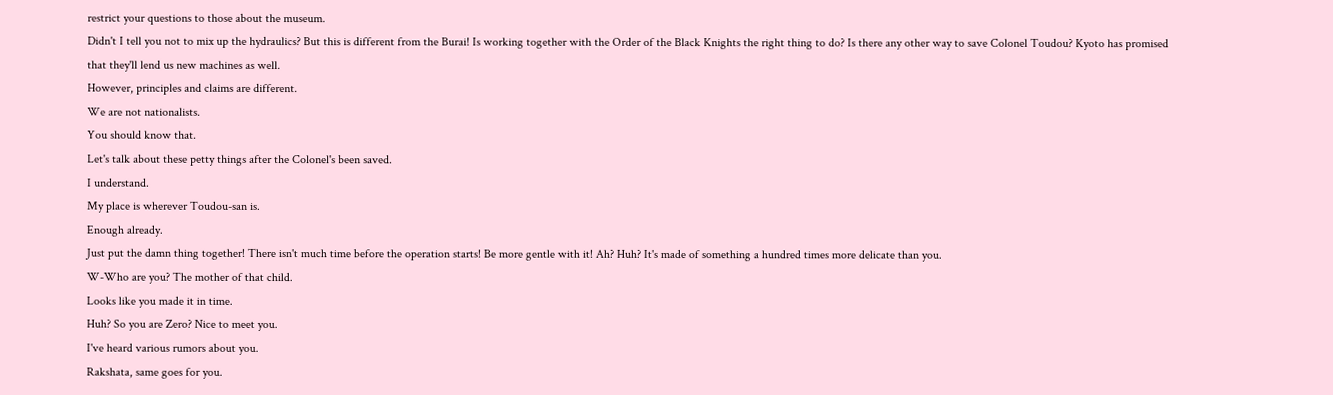restrict your questions to those about the museum.
Didn't I tell you not to mix up the hydraulics? But this is different from the Burai! Is working together with the Order of the Black Knights the right thing to do? Is there any other way to save Colonel Toudou? Kyoto has promised that they'll lend us new machines as well.
However, principles and claims are different.
We are not nationalists.
You should know that.
Let's talk about these petty things after the Colonel's been saved.
I understand.
My place is wherever Toudou-san is.
Enough already.
Just put the damn thing together! There isn't much time before the operation starts! Be more gentle with it! Ah? Huh? It's made of something a hundred times more delicate than you.
W-Who are you? The mother of that child.
Looks like you made it in time.
Huh? So you are Zero? Nice to meet you.
I've heard various rumors about you.
Rakshata, same goes for you.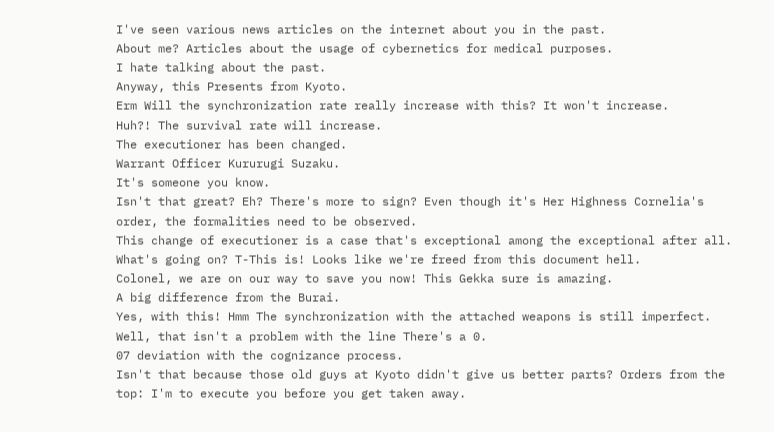I've seen various news articles on the internet about you in the past.
About me? Articles about the usage of cybernetics for medical purposes.
I hate talking about the past.
Anyway, this Presents from Kyoto.
Erm Will the synchronization rate really increase with this? It won't increase.
Huh?! The survival rate will increase.
The executioner has been changed.
Warrant Officer Kururugi Suzaku.
It's someone you know.
Isn't that great? Eh? There's more to sign? Even though it's Her Highness Cornelia's order, the formalities need to be observed.
This change of executioner is a case that's exceptional among the exceptional after all.
What's going on? T-This is! Looks like we're freed from this document hell.
Colonel, we are on our way to save you now! This Gekka sure is amazing.
A big difference from the Burai.
Yes, with this! Hmm The synchronization with the attached weapons is still imperfect.
Well, that isn't a problem with the line There's a 0.
07 deviation with the cognizance process.
Isn't that because those old guys at Kyoto didn't give us better parts? Orders from the top: I'm to execute you before you get taken away.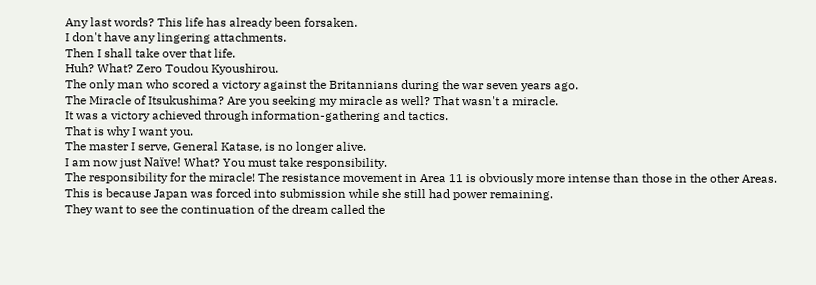Any last words? This life has already been forsaken.
I don't have any lingering attachments.
Then I shall take over that life.
Huh? What? Zero Toudou Kyoushirou.
The only man who scored a victory against the Britannians during the war seven years ago.
The Miracle of Itsukushima? Are you seeking my miracle as well? That wasn't a miracle.
It was a victory achieved through information-gathering and tactics.
That is why I want you.
The master I serve, General Katase, is no longer alive.
I am now just Naïve! What? You must take responsibility.
The responsibility for the miracle! The resistance movement in Area 11 is obviously more intense than those in the other Areas.
This is because Japan was forced into submission while she still had power remaining.
They want to see the continuation of the dream called the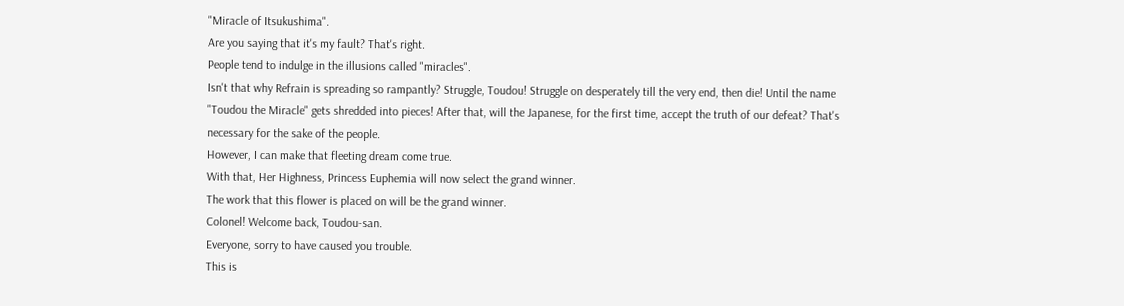"Miracle of Itsukushima".
Are you saying that it's my fault? That's right.
People tend to indulge in the illusions called "miracles".
Isn't that why Refrain is spreading so rampantly? Struggle, Toudou! Struggle on desperately till the very end, then die! Until the name "Toudou the Miracle" gets shredded into pieces! After that, will the Japanese, for the first time, accept the truth of our defeat? That's necessary for the sake of the people.
However, I can make that fleeting dream come true.
With that, Her Highness, Princess Euphemia will now select the grand winner.
The work that this flower is placed on will be the grand winner.
Colonel! Welcome back, Toudou-san.
Everyone, sorry to have caused you trouble.
This is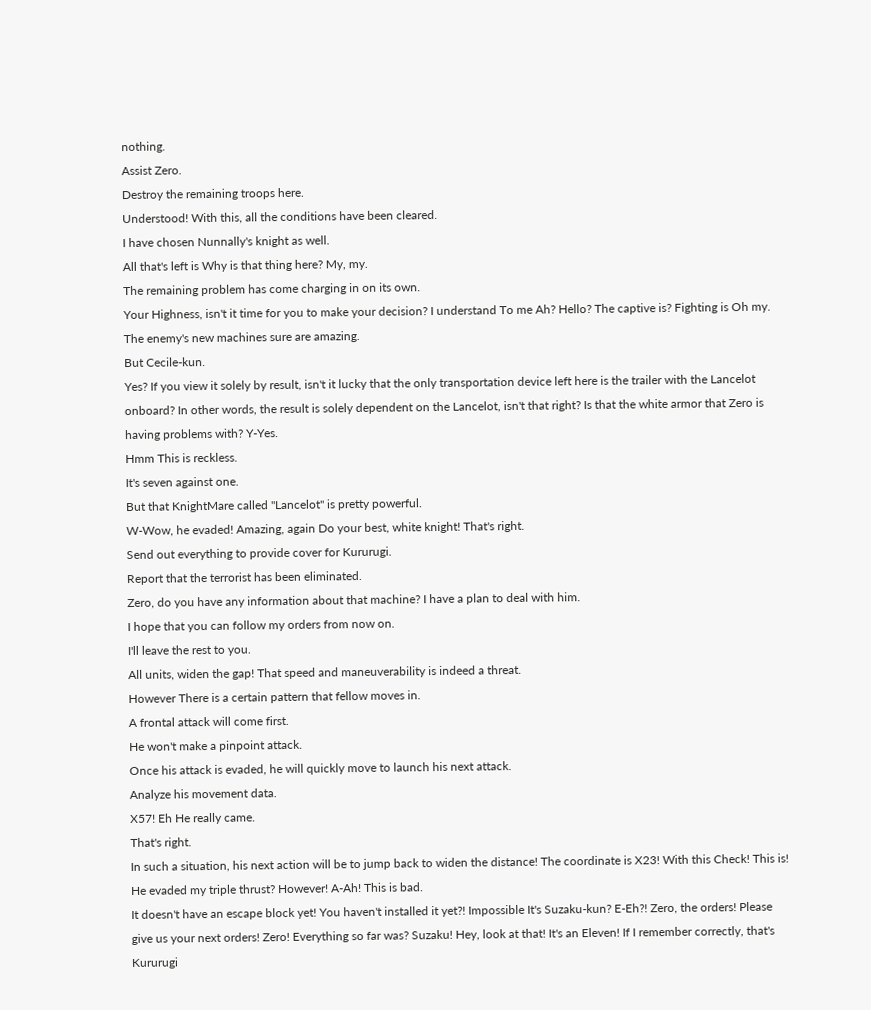nothing.
Assist Zero.
Destroy the remaining troops here.
Understood! With this, all the conditions have been cleared.
I have chosen Nunnally's knight as well.
All that's left is Why is that thing here? My, my.
The remaining problem has come charging in on its own.
Your Highness, isn't it time for you to make your decision? I understand To me Ah? Hello? The captive is? Fighting is Oh my.
The enemy's new machines sure are amazing.
But Cecile-kun.
Yes? If you view it solely by result, isn't it lucky that the only transportation device left here is the trailer with the Lancelot onboard? In other words, the result is solely dependent on the Lancelot, isn't that right? Is that the white armor that Zero is having problems with? Y-Yes.
Hmm This is reckless.
It's seven against one.
But that KnightMare called "Lancelot" is pretty powerful.
W-Wow, he evaded! Amazing, again Do your best, white knight! That's right.
Send out everything to provide cover for Kururugi.
Report that the terrorist has been eliminated.
Zero, do you have any information about that machine? I have a plan to deal with him.
I hope that you can follow my orders from now on.
I'll leave the rest to you.
All units, widen the gap! That speed and maneuverability is indeed a threat.
However There is a certain pattern that fellow moves in.
A frontal attack will come first.
He won't make a pinpoint attack.
Once his attack is evaded, he will quickly move to launch his next attack.
Analyze his movement data.
X57! Eh He really came.
That's right.
In such a situation, his next action will be to jump back to widen the distance! The coordinate is X23! With this Check! This is! He evaded my triple thrust? However! A-Ah! This is bad.
It doesn't have an escape block yet! You haven't installed it yet?! Impossible It's Suzaku-kun? E-Eh?! Zero, the orders! Please give us your next orders! Zero! Everything so far was? Suzaku! Hey, look at that! It's an Eleven! If I remember correctly, that's Kururugi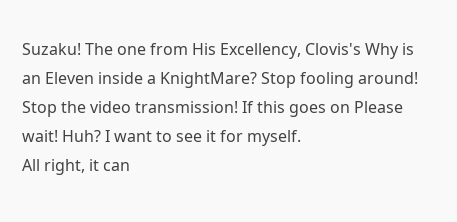Suzaku! The one from His Excellency, Clovis's Why is an Eleven inside a KnightMare? Stop fooling around! Stop the video transmission! If this goes on Please wait! Huh? I want to see it for myself.
All right, it can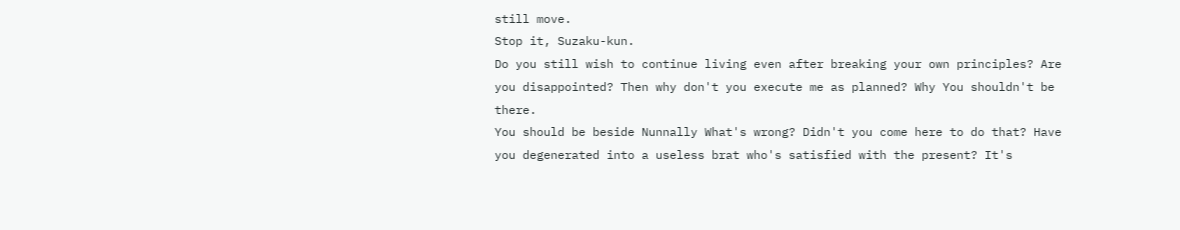still move.
Stop it, Suzaku-kun.
Do you still wish to continue living even after breaking your own principles? Are you disappointed? Then why don't you execute me as planned? Why You shouldn't be there.
You should be beside Nunnally What's wrong? Didn't you come here to do that? Have you degenerated into a useless brat who's satisfied with the present? It's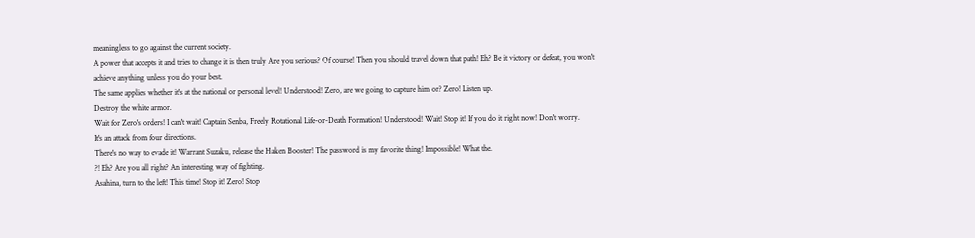meaningless to go against the current society.
A power that accepts it and tries to change it is then truly Are you serious? Of course! Then you should travel down that path! Eh? Be it victory or defeat, you won't achieve anything unless you do your best.
The same applies whether it's at the national or personal level! Understood! Zero, are we going to capture him or? Zero! Listen up.
Destroy the white armor.
Wait for Zero's orders! I can't wait! Captain Senba, Freely Rotational Life-or-Death Formation! Understood! Wait! Stop it! If you do it right now! Don't worry.
It's an attack from four directions.
There's no way to evade it! Warrant Suzaku, release the Haken Booster! The password is my favorite thing! Impossible! What the.
?! Eh? Are you all right? An interesting way of fighting.
Asahina, turn to the left! This time! Stop it! Zero! Stop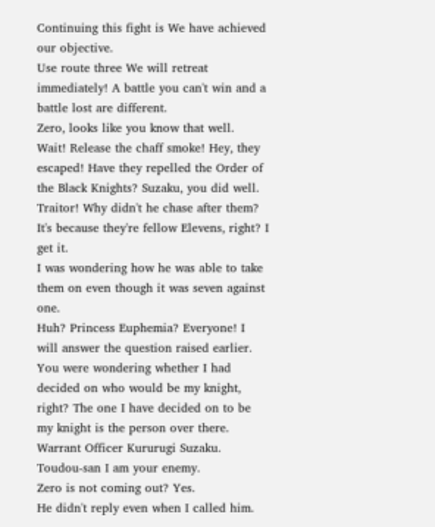Continuing this fight is We have achieved our objective.
Use route three We will retreat immediately! A battle you can't win and a battle lost are different.
Zero, looks like you know that well.
Wait! Release the chaff smoke! Hey, they escaped! Have they repelled the Order of the Black Knights? Suzaku, you did well.
Traitor! Why didn't he chase after them? It's because they're fellow Elevens, right? I get it.
I was wondering how he was able to take them on even though it was seven against one.
Huh? Princess Euphemia? Everyone! I will answer the question raised earlier.
You were wondering whether I had decided on who would be my knight, right? The one I have decided on to be my knight is the person over there.
Warrant Officer Kururugi Suzaku.
Toudou-san I am your enemy.
Zero is not coming out? Yes.
He didn't reply even when I called him.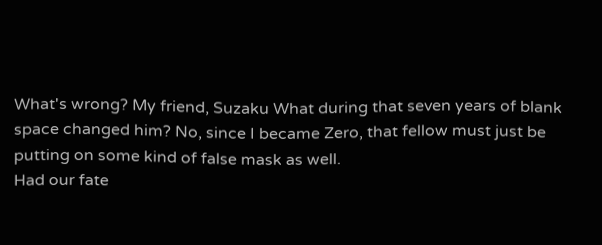What's wrong? My friend, Suzaku What during that seven years of blank space changed him? No, since I became Zero, that fellow must just be putting on some kind of false mask as well.
Had our fate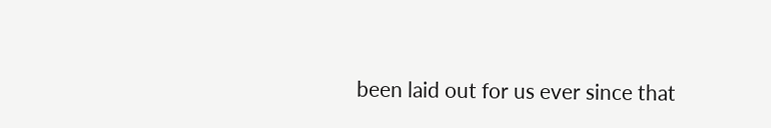been laid out for us ever since that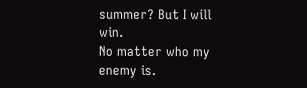summer? But I will win.
No matter who my enemy is.